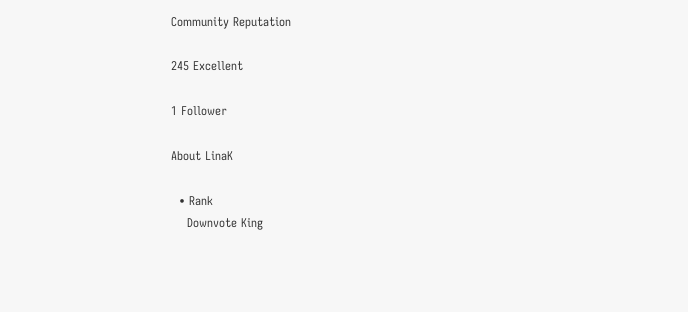Community Reputation

245 Excellent

1 Follower

About LinaK

  • Rank
    Downvote King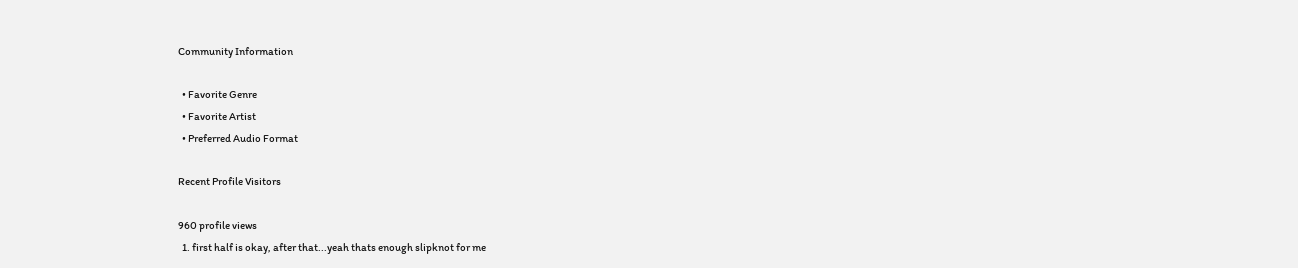Community Information

  • Favorite Genre
  • Favorite Artist
  • Preferred Audio Format

Recent Profile Visitors

960 profile views
  1. first half is okay, after that...yeah thats enough slipknot for me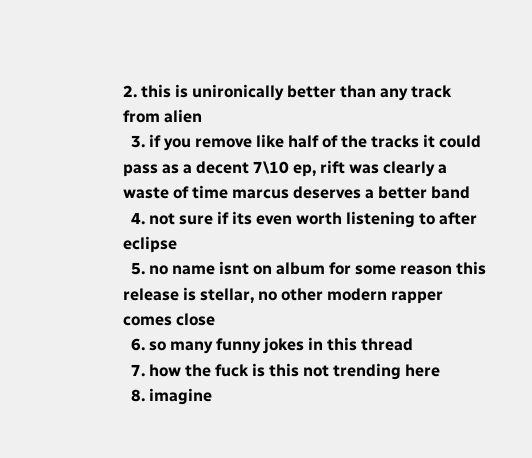2. this is unironically better than any track from alien
  3. if you remove like half of the tracks it could pass as a decent 7\10 ep, rift was clearly a waste of time marcus deserves a better band
  4. not sure if its even worth listening to after eclipse
  5. no name isnt on album for some reason this release is stellar, no other modern rapper comes close
  6. so many funny jokes in this thread
  7. how the fuck is this not trending here
  8. imagine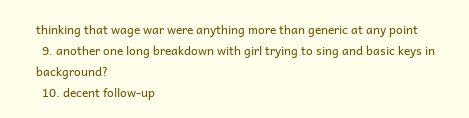thinking that wage war were anything more than generic at any point
  9. another one long breakdown with girl trying to sing and basic keys in background?
  10. decent follow-up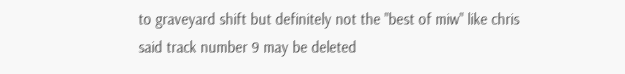to graveyard shift but definitely not the "best of miw" like chris said track number 9 may be deleted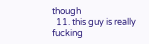though
  11. this guy is really fucking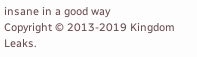insane in a good way
Copyright © 2013-2019 Kingdom Leaks.